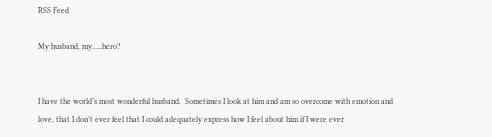RSS Feed

My husband, my…..hero?


I have the world’s most wonderful husband.  Sometimes I look at him and am so overcome with emotion and love, that I don’t ever feel that I could adequately express how I feel about him if I were ever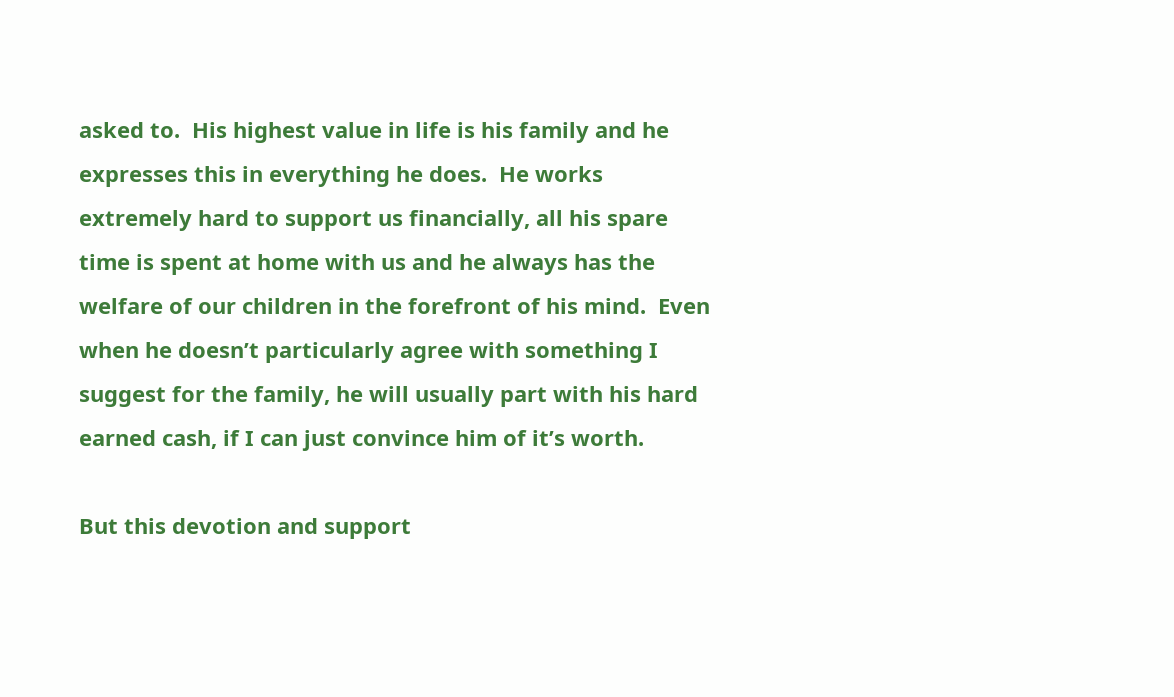asked to.  His highest value in life is his family and he expresses this in everything he does.  He works extremely hard to support us financially, all his spare time is spent at home with us and he always has the welfare of our children in the forefront of his mind.  Even when he doesn’t particularly agree with something I suggest for the family, he will usually part with his hard earned cash, if I can just convince him of it’s worth.

But this devotion and support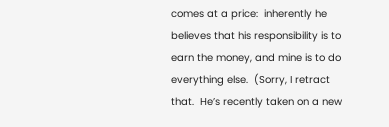comes at a price:  inherently he believes that his responsibility is to earn the money, and mine is to do everything else.  (Sorry, I retract that.  He’s recently taken on a new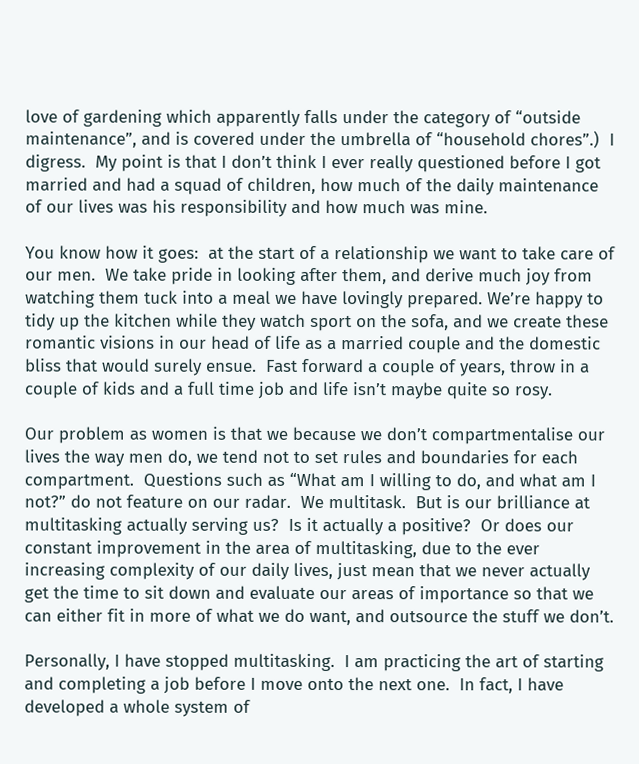love of gardening which apparently falls under the category of “outside maintenance”, and is covered under the umbrella of “household chores”.)  I digress.  My point is that I don’t think I ever really questioned before I got married and had a squad of children, how much of the daily maintenance of our lives was his responsibility and how much was mine.

You know how it goes:  at the start of a relationship we want to take care of our men.  We take pride in looking after them, and derive much joy from watching them tuck into a meal we have lovingly prepared. We’re happy to tidy up the kitchen while they watch sport on the sofa, and we create these romantic visions in our head of life as a married couple and the domestic bliss that would surely ensue.  Fast forward a couple of years, throw in a couple of kids and a full time job and life isn’t maybe quite so rosy.

Our problem as women is that we because we don’t compartmentalise our lives the way men do, we tend not to set rules and boundaries for each compartment.  Questions such as “What am I willing to do, and what am I not?” do not feature on our radar.  We multitask.  But is our brilliance at multitasking actually serving us?  Is it actually a positive?  Or does our constant improvement in the area of multitasking, due to the ever increasing complexity of our daily lives, just mean that we never actually get the time to sit down and evaluate our areas of importance so that we can either fit in more of what we do want, and outsource the stuff we don’t.

Personally, I have stopped multitasking.  I am practicing the art of starting and completing a job before I move onto the next one.  In fact, I have developed a whole system of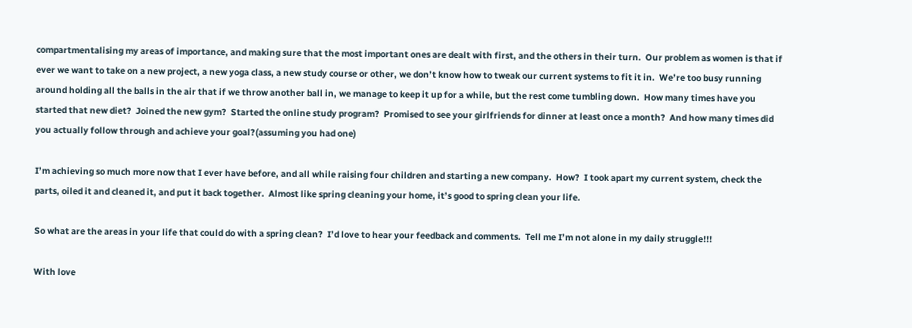compartmentalising my areas of importance, and making sure that the most important ones are dealt with first, and the others in their turn.  Our problem as women is that if ever we want to take on a new project, a new yoga class, a new study course or other, we don’t know how to tweak our current systems to fit it in.  We’re too busy running around holding all the balls in the air that if we throw another ball in, we manage to keep it up for a while, but the rest come tumbling down.  How many times have you started that new diet?  Joined the new gym?  Started the online study program?  Promised to see your girlfriends for dinner at least once a month?  And how many times did you actually follow through and achieve your goal?(assuming you had one)

I’m achieving so much more now that I ever have before, and all while raising four children and starting a new company.  How?  I took apart my current system, check the parts, oiled it and cleaned it, and put it back together.  Almost like spring cleaning your home, it’s good to spring clean your life.

So what are the areas in your life that could do with a spring clean?  I’d love to hear your feedback and comments.  Tell me I’m not alone in my daily struggle!!!

With love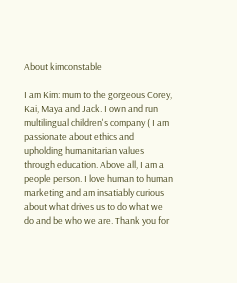About kimconstable

I am Kim: mum to the gorgeous Corey, Kai, Maya and Jack. I own and run multilingual children's company ( I am passionate about ethics and upholding humanitarian values through education. Above all, I am a people person. I love human to human marketing and am insatiably curious about what drives us to do what we do and be who we are. Thank you for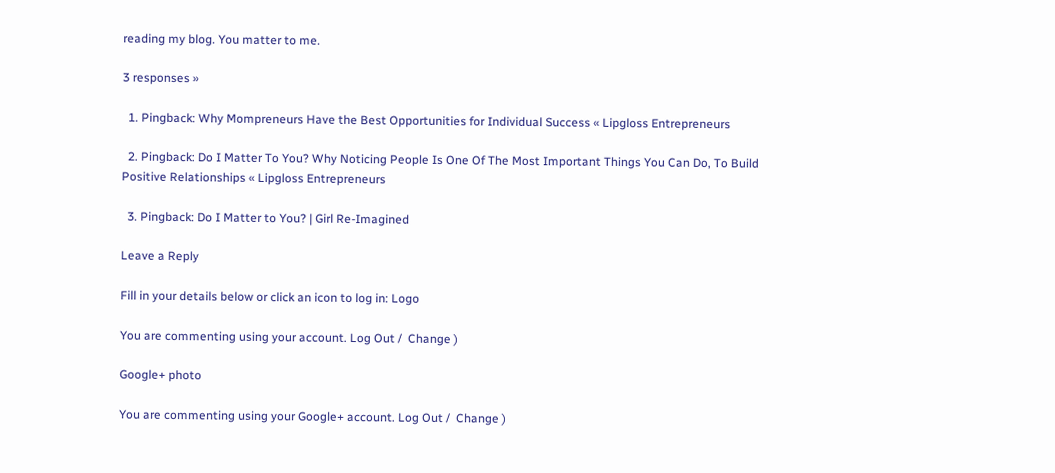reading my blog. You matter to me.

3 responses »

  1. Pingback: Why Mompreneurs Have the Best Opportunities for Individual Success « Lipgloss Entrepreneurs

  2. Pingback: Do I Matter To You? Why Noticing People Is One Of The Most Important Things You Can Do, To Build Positive Relationships « Lipgloss Entrepreneurs

  3. Pingback: Do I Matter to You? | Girl Re-Imagined

Leave a Reply

Fill in your details below or click an icon to log in: Logo

You are commenting using your account. Log Out /  Change )

Google+ photo

You are commenting using your Google+ account. Log Out /  Change )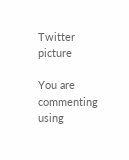Twitter picture

You are commenting using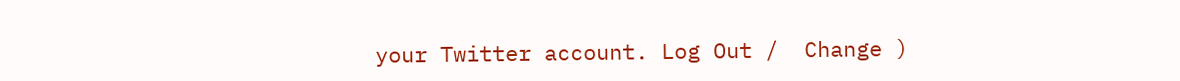your Twitter account. Log Out /  Change )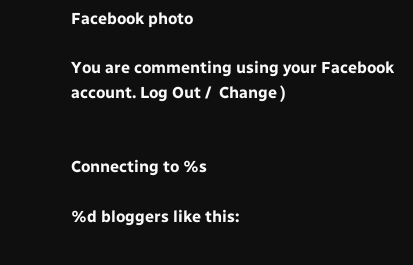Facebook photo

You are commenting using your Facebook account. Log Out /  Change )


Connecting to %s

%d bloggers like this: